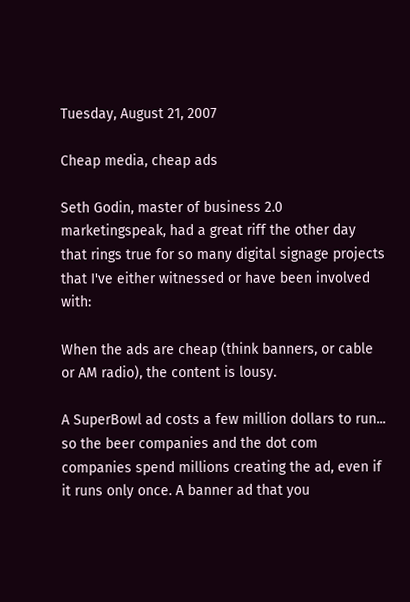Tuesday, August 21, 2007

Cheap media, cheap ads

Seth Godin, master of business 2.0 marketingspeak, had a great riff the other day that rings true for so many digital signage projects that I've either witnessed or have been involved with:

When the ads are cheap (think banners, or cable or AM radio), the content is lousy.

A SuperBowl ad costs a few million dollars to run... so the beer companies and the dot com companies spend millions creating the ad, even if it runs only once. A banner ad that you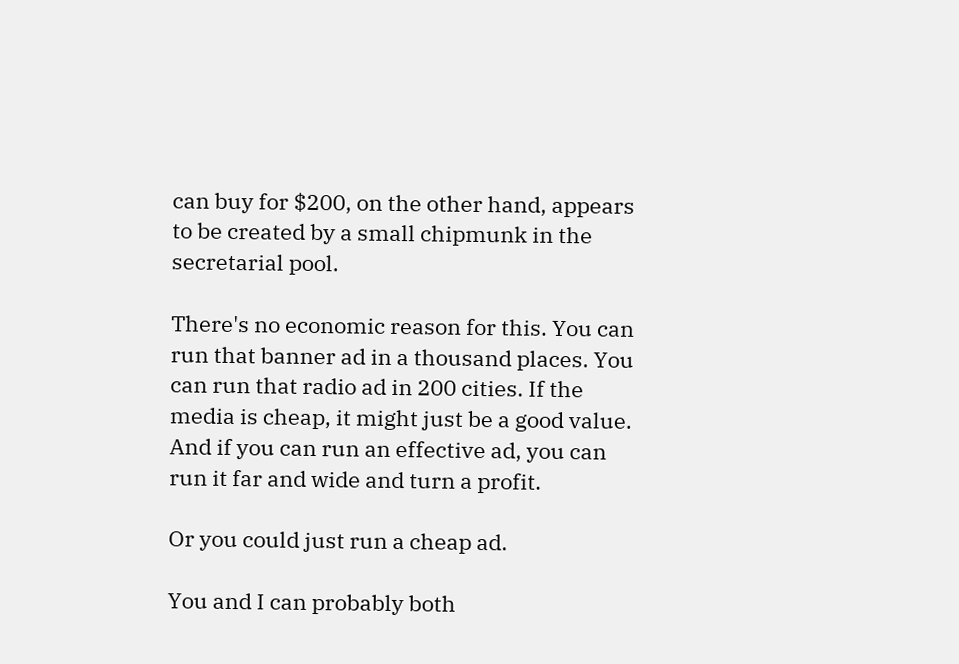can buy for $200, on the other hand, appears to be created by a small chipmunk in the secretarial pool.

There's no economic reason for this. You can run that banner ad in a thousand places. You can run that radio ad in 200 cities. If the media is cheap, it might just be a good value. And if you can run an effective ad, you can run it far and wide and turn a profit.

Or you could just run a cheap ad.

You and I can probably both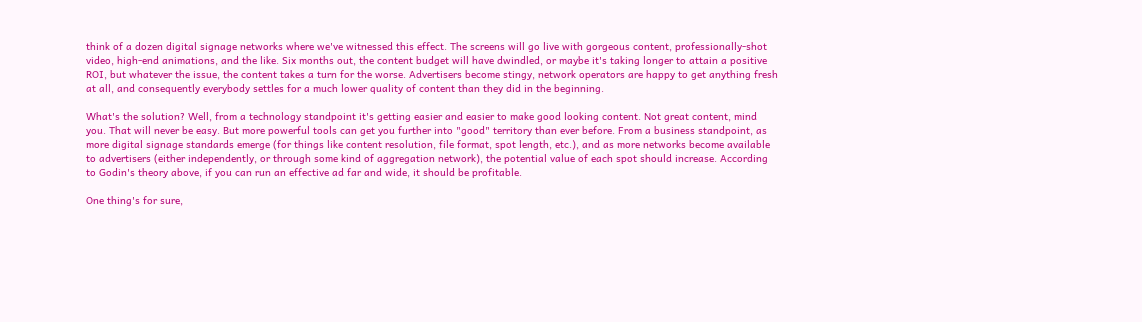think of a dozen digital signage networks where we've witnessed this effect. The screens will go live with gorgeous content, professionally-shot video, high-end animations, and the like. Six months out, the content budget will have dwindled, or maybe it's taking longer to attain a positive ROI, but whatever the issue, the content takes a turn for the worse. Advertisers become stingy, network operators are happy to get anything fresh at all, and consequently everybody settles for a much lower quality of content than they did in the beginning.

What's the solution? Well, from a technology standpoint it's getting easier and easier to make good looking content. Not great content, mind you. That will never be easy. But more powerful tools can get you further into "good" territory than ever before. From a business standpoint, as more digital signage standards emerge (for things like content resolution, file format, spot length, etc.), and as more networks become available to advertisers (either independently, or through some kind of aggregation network), the potential value of each spot should increase. According to Godin's theory above, if you can run an effective ad far and wide, it should be profitable.

One thing's for sure,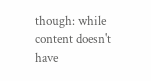though: while content doesn't have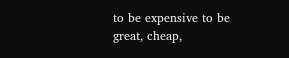to be expensive to be great, cheap,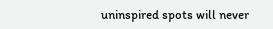uninspired spots will never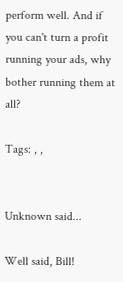perform well. And if you can't turn a profit running your ads, why bother running them at all?

Tags: , ,


Unknown said...

Well said, Bill!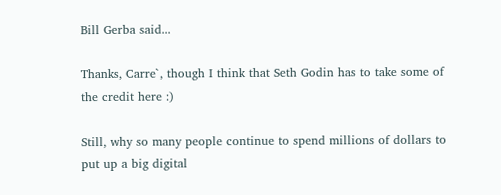Bill Gerba said...

Thanks, Carre`, though I think that Seth Godin has to take some of the credit here :)

Still, why so many people continue to spend millions of dollars to put up a big digital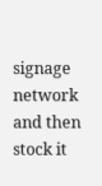signage network and then stock it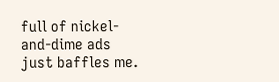full of nickel-and-dime ads just baffles me.